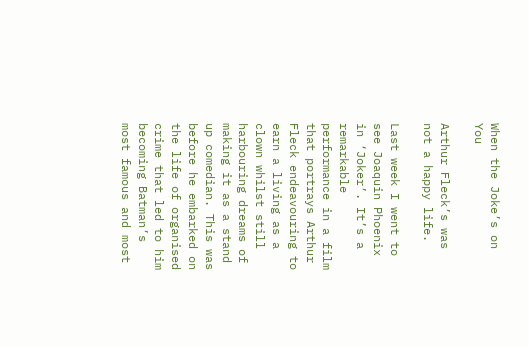When the Joke’s on You

Arthur Fleck’s was not a happy life.

Last week I went to see Joaquin Phoenix in ‘Joker’. It’s a remarkable performance in a film that portrays Arthur Fleck endeavouring to earn a living as a clown whilst still harbouring dreams of making it as a stand up comedian. This was before he embarked on the life of organised crime that led to him becoming Batman’s most famous and most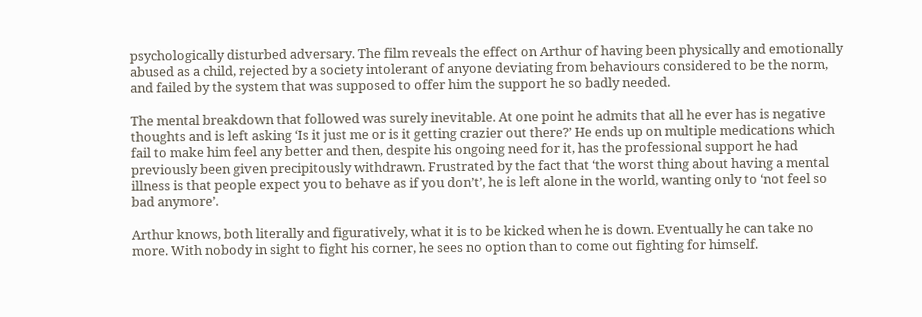psychologically disturbed adversary. The film reveals the effect on Arthur of having been physically and emotionally abused as a child, rejected by a society intolerant of anyone deviating from behaviours considered to be the norm, and failed by the system that was supposed to offer him the support he so badly needed.

The mental breakdown that followed was surely inevitable. At one point he admits that all he ever has is negative thoughts and is left asking ‘Is it just me or is it getting crazier out there?’ He ends up on multiple medications which fail to make him feel any better and then, despite his ongoing need for it, has the professional support he had previously been given precipitously withdrawn. Frustrated by the fact that ‘the worst thing about having a mental illness is that people expect you to behave as if you don’t’, he is left alone in the world, wanting only to ‘not feel so bad anymore’.

Arthur knows, both literally and figuratively, what it is to be kicked when he is down. Eventually he can take no more. With nobody in sight to fight his corner, he sees no option than to come out fighting for himself.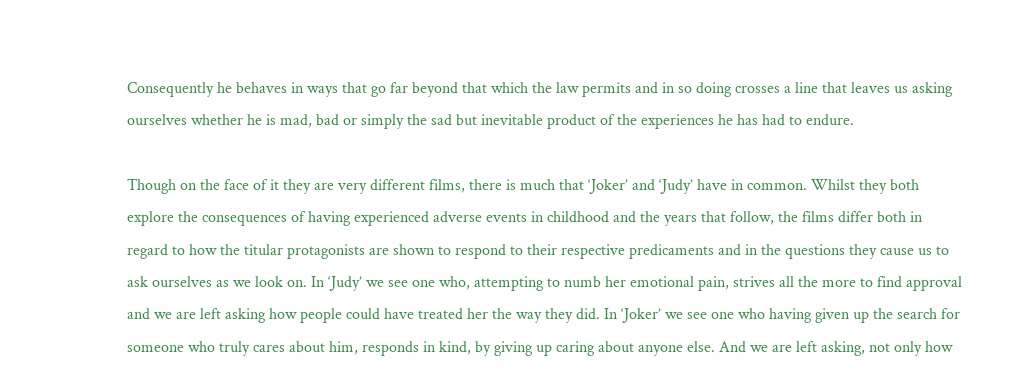Consequently he behaves in ways that go far beyond that which the law permits and in so doing crosses a line that leaves us asking ourselves whether he is mad, bad or simply the sad but inevitable product of the experiences he has had to endure.

Though on the face of it they are very different films, there is much that ‘Joker’ and ‘Judy’ have in common. Whilst they both explore the consequences of having experienced adverse events in childhood and the years that follow, the films differ both in regard to how the titular protagonists are shown to respond to their respective predicaments and in the questions they cause us to ask ourselves as we look on. In ‘Judy’ we see one who, attempting to numb her emotional pain, strives all the more to find approval and we are left asking how people could have treated her the way they did. In ‘Joker’ we see one who having given up the search for someone who truly cares about him, responds in kind, by giving up caring about anyone else. And we are left asking, not only how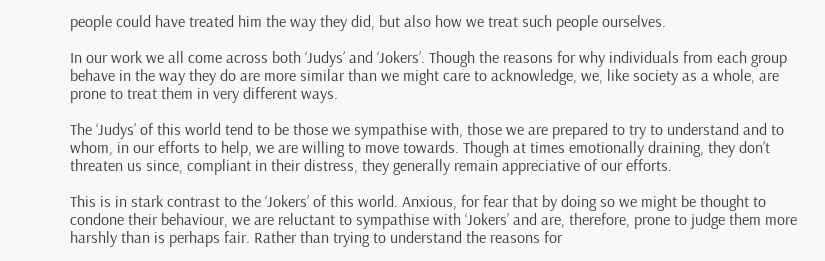people could have treated him the way they did, but also how we treat such people ourselves.

In our work we all come across both ‘Judys’ and ‘Jokers’. Though the reasons for why individuals from each group behave in the way they do are more similar than we might care to acknowledge, we, like society as a whole, are prone to treat them in very different ways.

The ‘Judys’ of this world tend to be those we sympathise with, those we are prepared to try to understand and to whom, in our efforts to help, we are willing to move towards. Though at times emotionally draining, they don’t threaten us since, compliant in their distress, they generally remain appreciative of our efforts.

This is in stark contrast to the ‘Jokers’ of this world. Anxious, for fear that by doing so we might be thought to condone their behaviour, we are reluctant to sympathise with ‘Jokers’ and are, therefore, prone to judge them more harshly than is perhaps fair. Rather than trying to understand the reasons for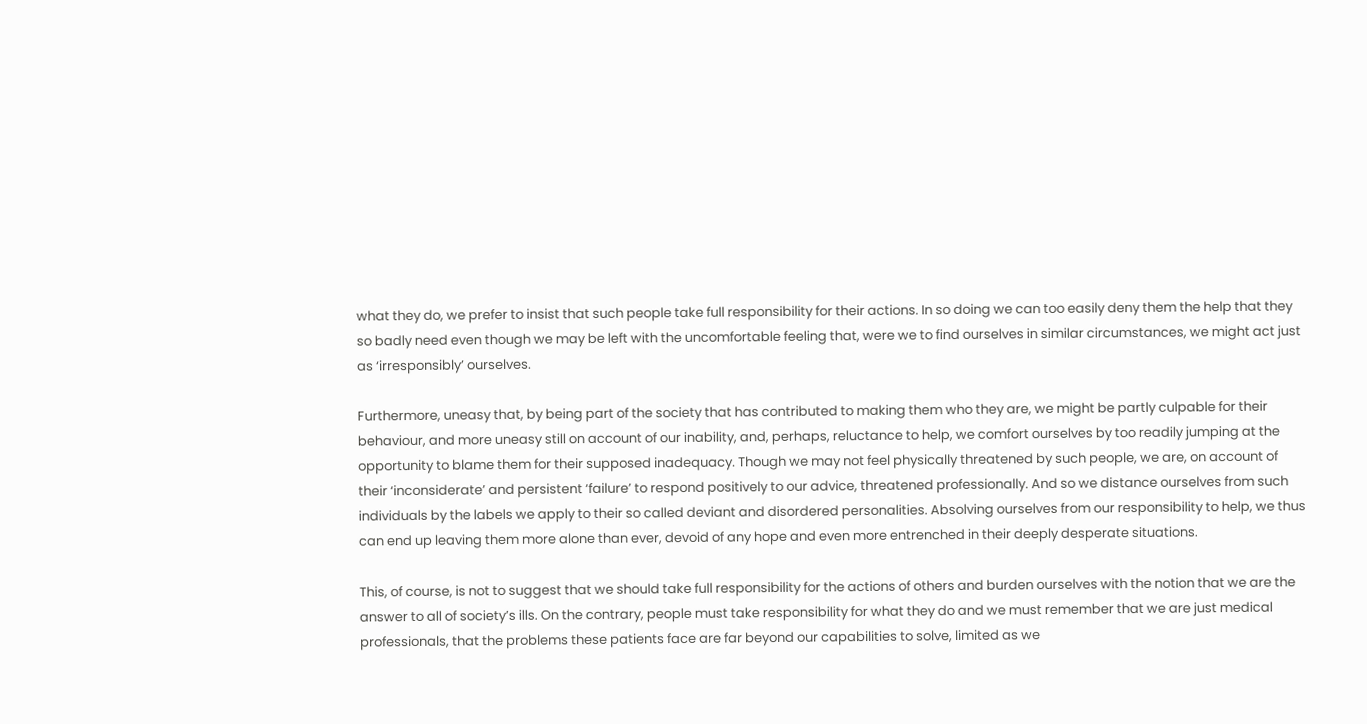what they do, we prefer to insist that such people take full responsibility for their actions. In so doing we can too easily deny them the help that they so badly need even though we may be left with the uncomfortable feeling that, were we to find ourselves in similar circumstances, we might act just as ‘irresponsibly’ ourselves.

Furthermore, uneasy that, by being part of the society that has contributed to making them who they are, we might be partly culpable for their behaviour, and more uneasy still on account of our inability, and, perhaps, reluctance to help, we comfort ourselves by too readily jumping at the opportunity to blame them for their supposed inadequacy. Though we may not feel physically threatened by such people, we are, on account of their ‘inconsiderate’ and persistent ‘failure’ to respond positively to our advice, threatened professionally. And so we distance ourselves from such individuals by the labels we apply to their so called deviant and disordered personalities. Absolving ourselves from our responsibility to help, we thus can end up leaving them more alone than ever, devoid of any hope and even more entrenched in their deeply desperate situations.

This, of course, is not to suggest that we should take full responsibility for the actions of others and burden ourselves with the notion that we are the answer to all of society’s ills. On the contrary, people must take responsibility for what they do and we must remember that we are just medical professionals, that the problems these patients face are far beyond our capabilities to solve, limited as we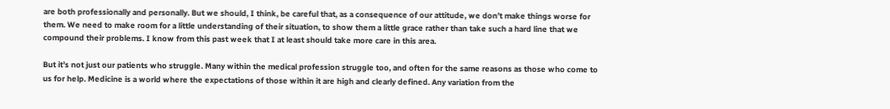are both professionally and personally. But we should, I think, be careful that, as a consequence of our attitude, we don’t make things worse for them. We need to make room for a little understanding of their situation, to show them a little grace rather than take such a hard line that we compound their problems. I know from this past week that I at least should take more care in this area.

But it’s not just our patients who struggle. Many within the medical profession struggle too, and often for the same reasons as those who come to us for help. Medicine is a world where the expectations of those within it are high and clearly defined. Any variation from the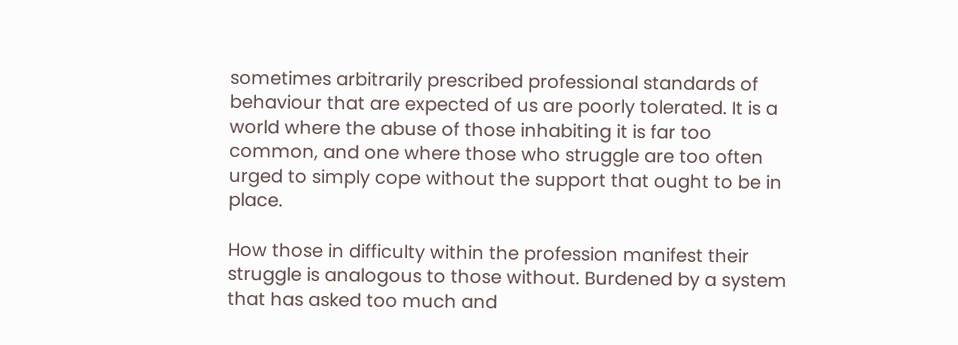sometimes arbitrarily prescribed professional standards of behaviour that are expected of us are poorly tolerated. It is a world where the abuse of those inhabiting it is far too common, and one where those who struggle are too often urged to simply cope without the support that ought to be in place.

How those in difficulty within the profession manifest their struggle is analogous to those without. Burdened by a system that has asked too much and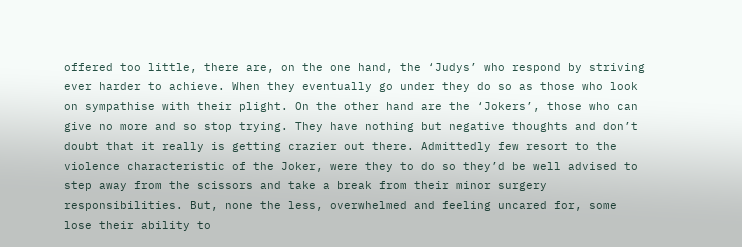offered too little, there are, on the one hand, the ‘Judys’ who respond by striving ever harder to achieve. When they eventually go under they do so as those who look on sympathise with their plight. On the other hand are the ‘Jokers’, those who can give no more and so stop trying. They have nothing but negative thoughts and don’t doubt that it really is getting crazier out there. Admittedly few resort to the violence characteristic of the Joker, were they to do so they’d be well advised to step away from the scissors and take a break from their minor surgery responsibilities. But, none the less, overwhelmed and feeling uncared for, some lose their ability to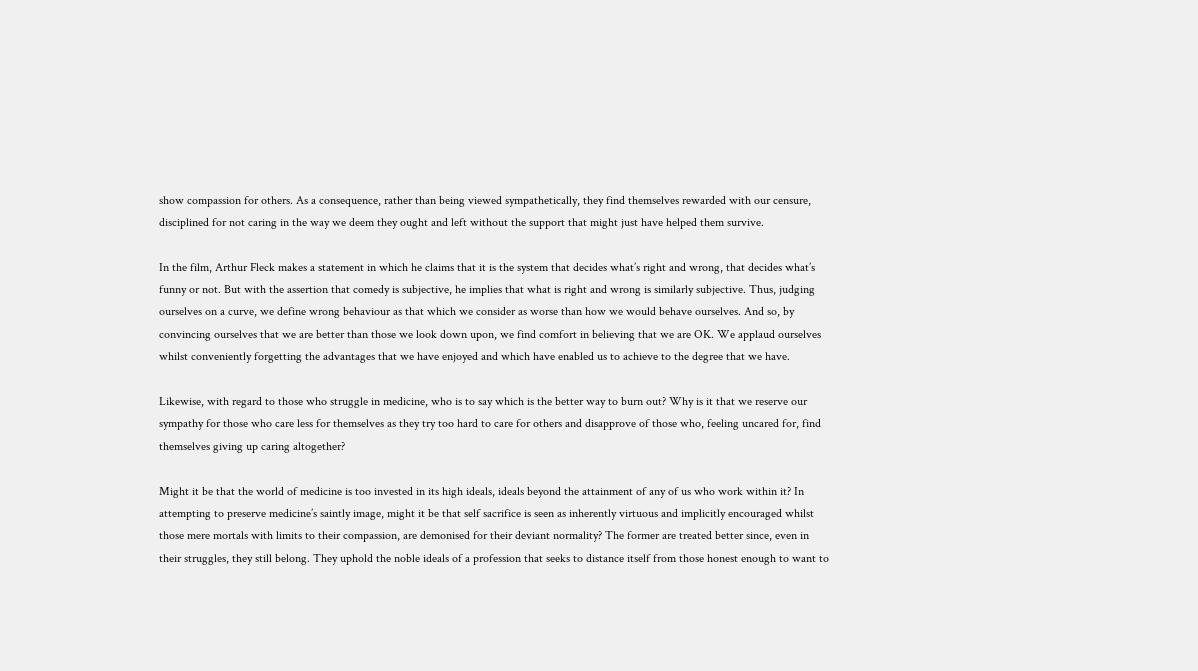show compassion for others. As a consequence, rather than being viewed sympathetically, they find themselves rewarded with our censure, disciplined for not caring in the way we deem they ought and left without the support that might just have helped them survive.

In the film, Arthur Fleck makes a statement in which he claims that it is the system that decides what’s right and wrong, that decides what’s funny or not. But with the assertion that comedy is subjective, he implies that what is right and wrong is similarly subjective. Thus, judging ourselves on a curve, we define wrong behaviour as that which we consider as worse than how we would behave ourselves. And so, by convincing ourselves that we are better than those we look down upon, we find comfort in believing that we are OK. We applaud ourselves whilst conveniently forgetting the advantages that we have enjoyed and which have enabled us to achieve to the degree that we have.

Likewise, with regard to those who struggle in medicine, who is to say which is the better way to burn out? Why is it that we reserve our sympathy for those who care less for themselves as they try too hard to care for others and disapprove of those who, feeling uncared for, find themselves giving up caring altogether?

Might it be that the world of medicine is too invested in its high ideals, ideals beyond the attainment of any of us who work within it? In attempting to preserve medicine’s saintly image, might it be that self sacrifice is seen as inherently virtuous and implicitly encouraged whilst those mere mortals with limits to their compassion, are demonised for their deviant normality? The former are treated better since, even in their struggles, they still belong. They uphold the noble ideals of a profession that seeks to distance itself from those honest enough to want to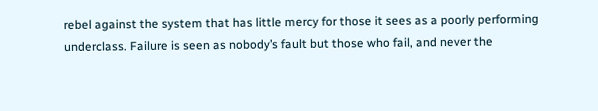rebel against the system that has little mercy for those it sees as a poorly performing underclass. Failure is seen as nobody’s fault but those who fail, and never the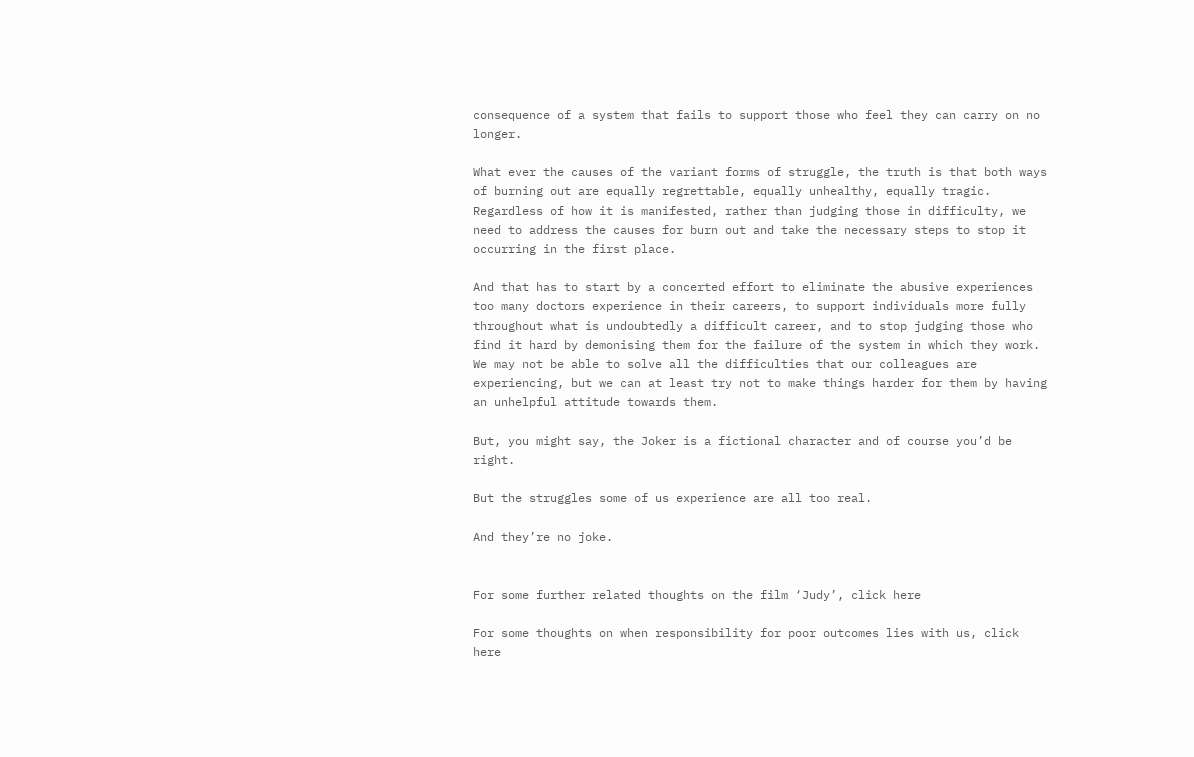consequence of a system that fails to support those who feel they can carry on no longer.

What ever the causes of the variant forms of struggle, the truth is that both ways of burning out are equally regrettable, equally unhealthy, equally tragic. Regardless of how it is manifested, rather than judging those in difficulty, we need to address the causes for burn out and take the necessary steps to stop it occurring in the first place.

And that has to start by a concerted effort to eliminate the abusive experiences too many doctors experience in their careers, to support individuals more fully throughout what is undoubtedly a difficult career, and to stop judging those who find it hard by demonising them for the failure of the system in which they work. We may not be able to solve all the difficulties that our colleagues are experiencing, but we can at least try not to make things harder for them by having an unhelpful attitude towards them.

But, you might say, the Joker is a fictional character and of course you’d be right.

But the struggles some of us experience are all too real.

And they’re no joke.


For some further related thoughts on the film ‘Judy’, click here

For some thoughts on when responsibility for poor outcomes lies with us, click here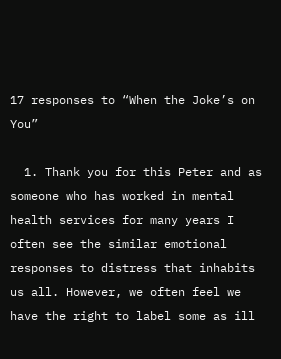17 responses to “When the Joke’s on You”

  1. Thank you for this Peter and as someone who has worked in mental health services for many years I often see the similar emotional responses to distress that inhabits us all. However, we often feel we have the right to label some as ill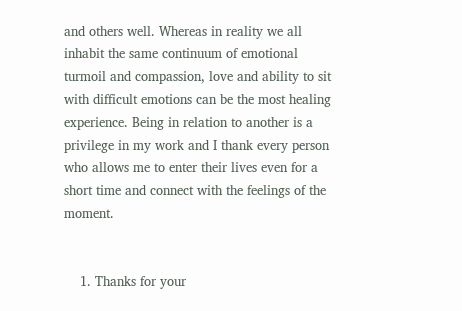and others well. Whereas in reality we all inhabit the same continuum of emotional turmoil and compassion, love and ability to sit with difficult emotions can be the most healing experience. Being in relation to another is a privilege in my work and I thank every person who allows me to enter their lives even for a short time and connect with the feelings of the moment.


    1. Thanks for your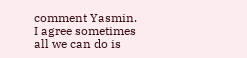comment Yasmin. I agree sometimes all we can do is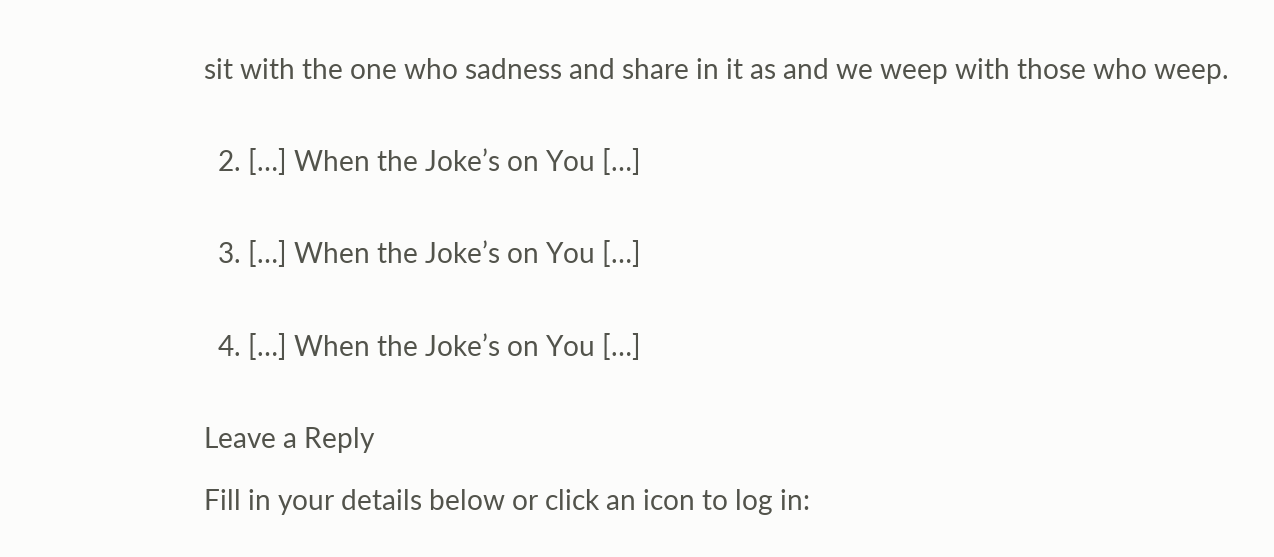sit with the one who sadness and share in it as and we weep with those who weep.


  2. […] When the Joke’s on You […]


  3. […] When the Joke’s on You […]


  4. […] When the Joke’s on You […]


Leave a Reply

Fill in your details below or click an icon to log in: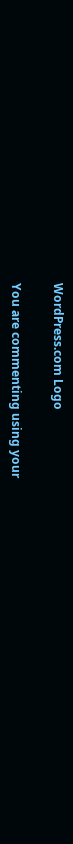WordPress.com Logo

You are commenting using your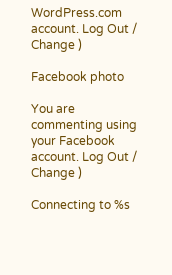WordPress.com account. Log Out /  Change )

Facebook photo

You are commenting using your Facebook account. Log Out /  Change )

Connecting to %s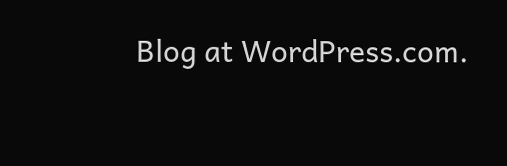Blog at WordPress.com.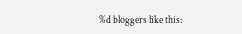%d bloggers like this: